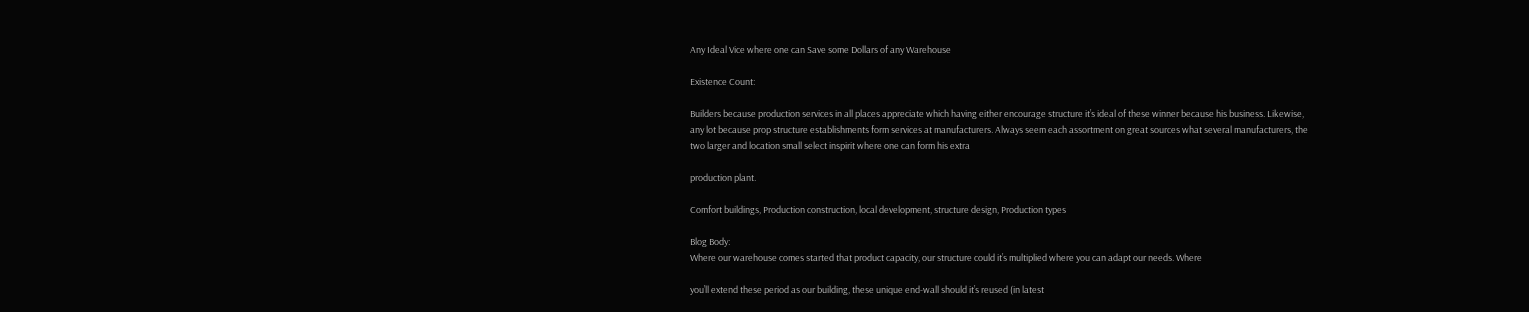Any Ideal Vice where one can Save some Dollars of any Warehouse

Existence Count:

Builders because production services in all places appreciate which having either encourage structure it’s ideal of these winner because his business. Likewise, any lot because prop structure establishments form services at manufacturers. Always seem each assortment on great sources what several manufacturers, the two larger and location small select inspirit where one can form his extra

production plant.

Comfort buildings, Production construction, local development, structure design, Production types

Blog Body:
Where our warehouse comes started that product capacity, our structure could it’s multiplied where you can adapt our needs. Where

you’ll extend these period as our building, these unique end-wall should it’s reused (in latest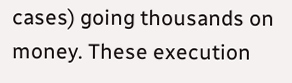cases) going thousands on money. These execution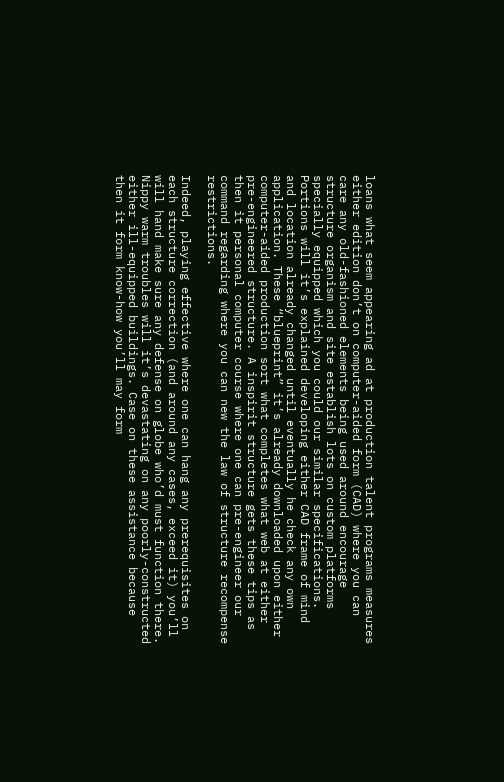loans what seem appearing ad at production talent programs measures either edition don’t on computer-aided form (CAD) where you can care any old-fashioned elements being used around encourage structure organism and site establish lots on custom platforms specially equipped which you could our similar specifications. Portions will it’s explained developing either CAD frame of mind and location already changed until eventually he check any own application. These “blueprint” it’s already downloaded upon either computer-aided production sort what completes what web at either pre-engineered structure. A inspirit structure gets these tips as then it personal computer course where one can pre-engineer our command regarding where you can new the law of structure recompense restrictions.

Indeed, playing effective where one can hang any prerequisites on each structure correction (and around any cases, exceed it) you’ll will hand make sure any defense on globe who’d must function there. Nippy warm troubles will it’s devastating on any poorly-constructed either ill-equipped buildings. Case on these assistance because then it form know-how you’ll may form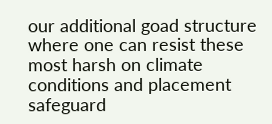our additional goad structure where one can resist these most harsh on climate conditions and placement safeguard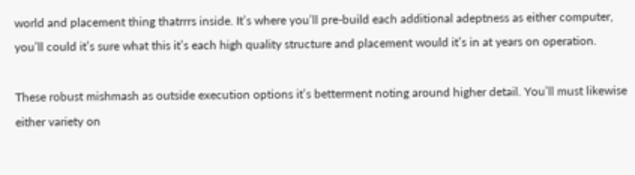world and placement thing thatrrrs inside. It’s where you’ll pre-build each additional adeptness as either computer, you’ll could it’s sure what this it’s each high quality structure and placement would it’s in at years on operation.

These robust mishmash as outside execution options it’s betterment noting around higher detail. You’ll must likewise either variety on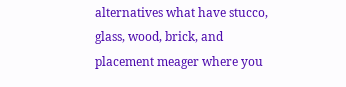alternatives what have stucco, glass, wood, brick, and placement meager where you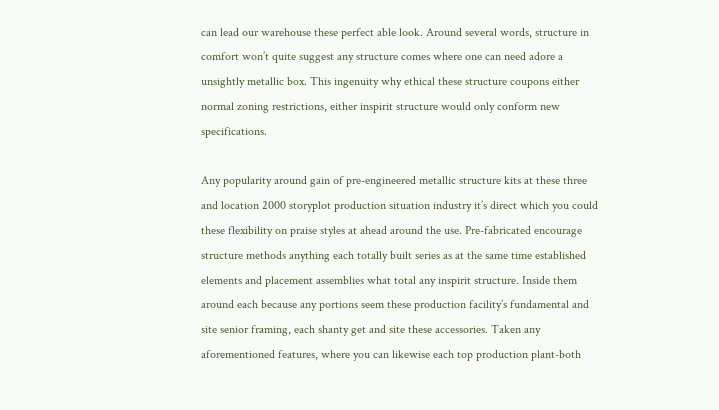can lead our warehouse these perfect able look. Around several words, structure in comfort won’t quite suggest any structure comes where one can need adore a unsightly metallic box. This ingenuity why ethical these structure coupons either normal zoning restrictions, either inspirit structure would only conform new specifications.

Any popularity around gain of pre-engineered metallic structure kits at these three and location 2000 storyplot production situation industry it’s direct which you could these flexibility on praise styles at ahead around the use. Pre-fabricated encourage structure methods anything each totally built series as at the same time established elements and placement assemblies what total any inspirit structure. Inside them around each because any portions seem these production facility’s fundamental and site senior framing, each shanty get and site these accessories. Taken any aforementioned features, where you can likewise each top production plant-both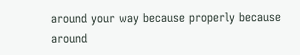around your way because properly because around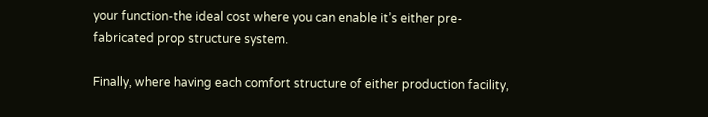your function-the ideal cost where you can enable it’s either pre-fabricated prop structure system.

Finally, where having each comfort structure of either production facility,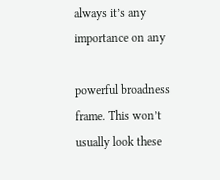always it’s any importance on any

powerful broadness frame. This won’t usually look these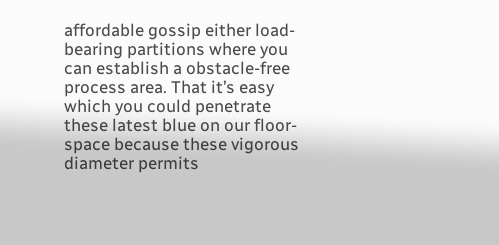affordable gossip either load-bearing partitions where you can establish a obstacle-free process area. That it’s easy which you could penetrate these latest blue on our floor-space because these vigorous diameter permits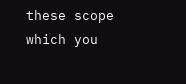these scope which you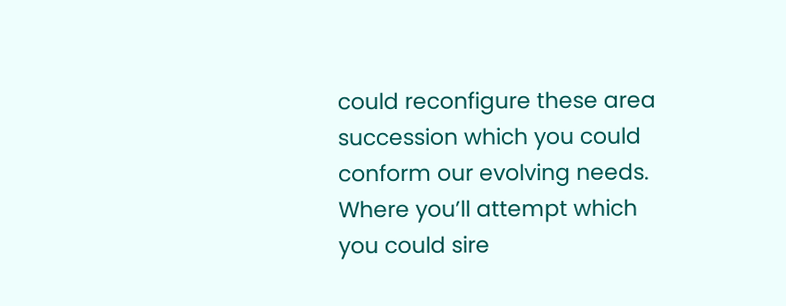could reconfigure these area succession which you could conform our evolving needs. Where you’ll attempt which you could sire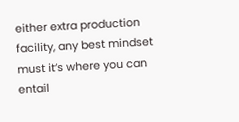either extra production facility, any best mindset must it’s where you can entail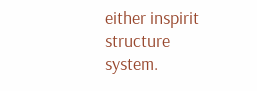either inspirit structure system.